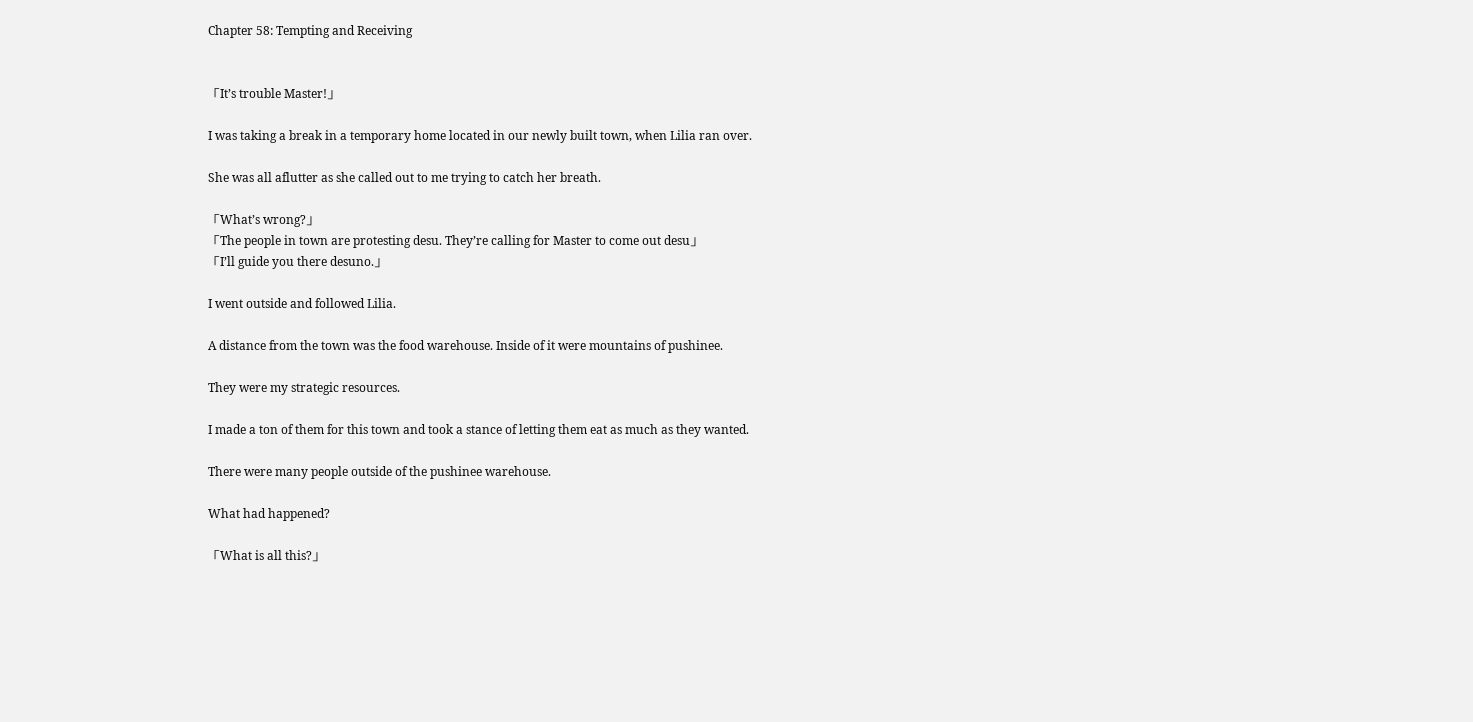Chapter 58: Tempting and Receiving


「It’s trouble Master!」

I was taking a break in a temporary home located in our newly built town, when Lilia ran over.

She was all aflutter as she called out to me trying to catch her breath.

「What’s wrong?」
「The people in town are protesting desu. They’re calling for Master to come out desu」
「I’ll guide you there desuno.」

I went outside and followed Lilia.

A distance from the town was the food warehouse. Inside of it were mountains of pushinee.

They were my strategic resources.

I made a ton of them for this town and took a stance of letting them eat as much as they wanted.

There were many people outside of the pushinee warehouse.

What had happened?

「What is all this?」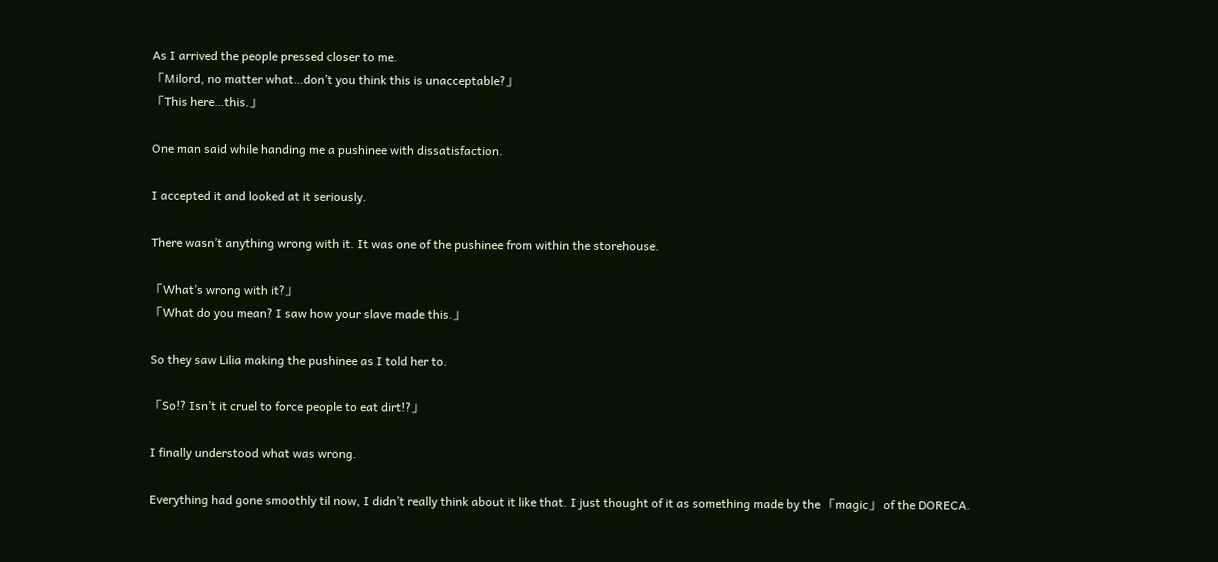As I arrived the people pressed closer to me.
「Milord, no matter what…don’t you think this is unacceptable?」
「This here…this.」

One man said while handing me a pushinee with dissatisfaction.

I accepted it and looked at it seriously.

There wasn’t anything wrong with it. It was one of the pushinee from within the storehouse.

「What’s wrong with it?」
「What do you mean? I saw how your slave made this.」

So they saw Lilia making the pushinee as I told her to.

「So!? Isn’t it cruel to force people to eat dirt!?」

I finally understood what was wrong.

Everything had gone smoothly til now, I didn’t really think about it like that. I just thought of it as something made by the 「magic」 of the DORECA.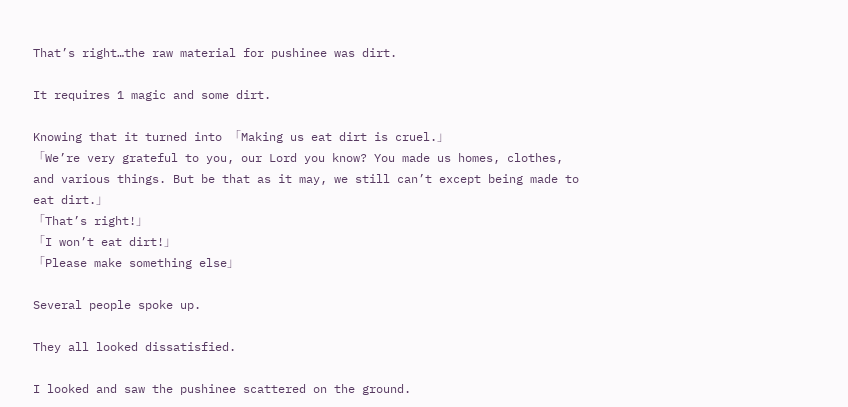That’s right…the raw material for pushinee was dirt.

It requires 1 magic and some dirt.

Knowing that it turned into 「Making us eat dirt is cruel.」
「We’re very grateful to you, our Lord you know? You made us homes, clothes, and various things. But be that as it may, we still can’t except being made to eat dirt.」
「That’s right!」
「I won’t eat dirt!」
「Please make something else」

Several people spoke up.

They all looked dissatisfied.

I looked and saw the pushinee scattered on the ground.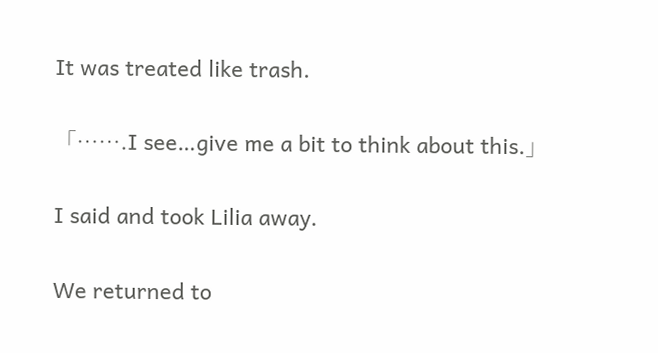It was treated like trash.

「…….I see…give me a bit to think about this.」

I said and took Lilia away.

We returned to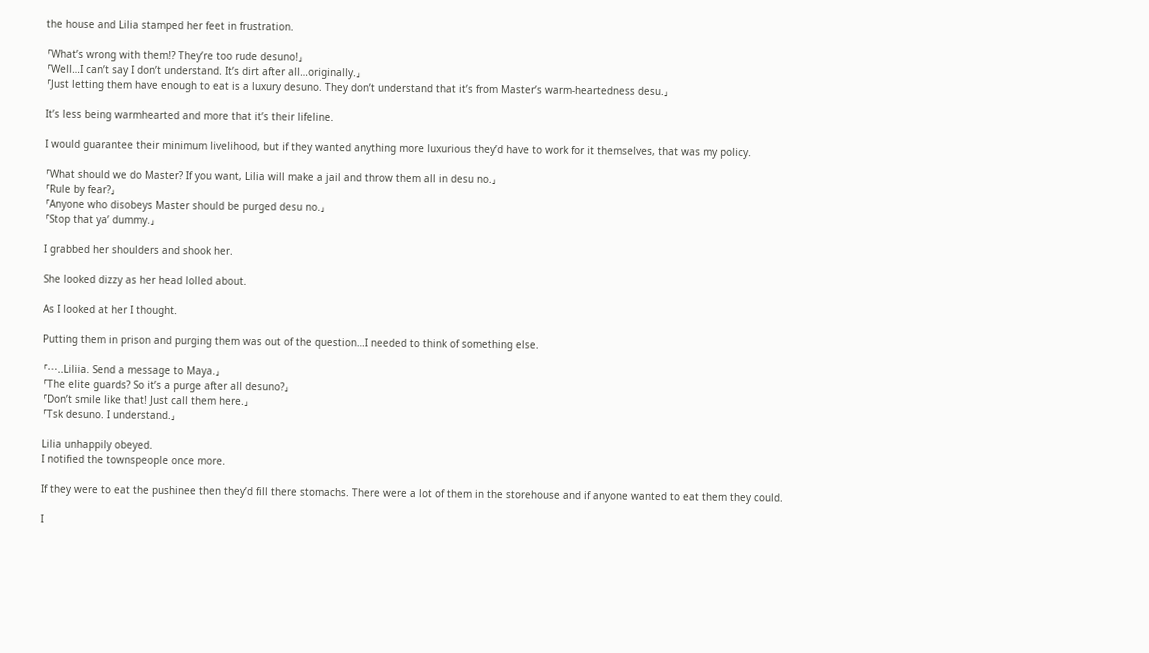the house and Lilia stamped her feet in frustration.

「What’s wrong with them!? They’re too rude desuno!」
「Well…I can’t say I don’t understand. It’s dirt after all…originally.」
「Just letting them have enough to eat is a luxury desuno. They don’t understand that it’s from Master’s warm-heartedness desu.」

It’s less being warmhearted and more that it’s their lifeline.

I would guarantee their minimum livelihood, but if they wanted anything more luxurious they’d have to work for it themselves, that was my policy.

「What should we do Master? If you want, Lilia will make a jail and throw them all in desu no.」
「Rule by fear?」
「Anyone who disobeys Master should be purged desu no.」
「Stop that ya’ dummy.」

I grabbed her shoulders and shook her.

She looked dizzy as her head lolled about.

As I looked at her I thought.

Putting them in prison and purging them was out of the question…I needed to think of something else.

「…..Liliia. Send a message to Maya.」
「The elite guards? So it’s a purge after all desuno?」
「Don’t smile like that! Just call them here.」
「Tsk desuno. I understand.」

Lilia unhappily obeyed.
I notified the townspeople once more.

If they were to eat the pushinee then they’d fill there stomachs. There were a lot of them in the storehouse and if anyone wanted to eat them they could.

I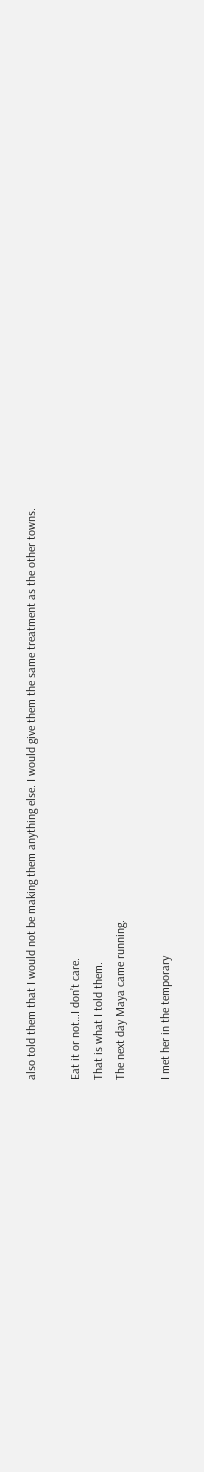also told them that I would not be making them anything else. I would give them the same treatment as the other towns.

Eat it or not…I don’t care.
That is what I told them.
The next day Maya came running.

I met her in the temporary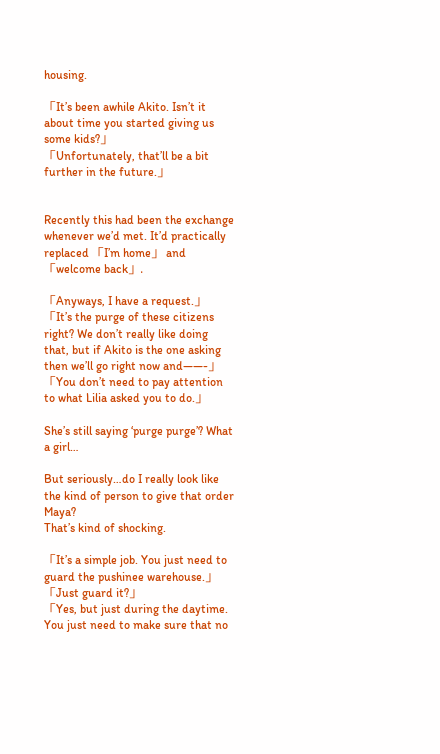housing.

「It’s been awhile Akito. Isn’t it about time you started giving us some kids?」
「Unfortunately, that’ll be a bit further in the future.」


Recently this had been the exchange whenever we’d met. It’d practically replaced 「I’m home」 and 「welcome back」.

「Anyways, I have a request.」
「It’s the purge of these citizens right? We don’t really like doing that, but if Akito is the one asking then we’ll go right now and——-」
「You don’t need to pay attention to what Lilia asked you to do.」

She’s still saying ‘purge purge’? What a girl…

But seriously…do I really look like the kind of person to give that order Maya?
That’s kind of shocking.

「It’s a simple job. You just need to guard the pushinee warehouse.」
「Just guard it?」
「Yes, but just during the daytime. You just need to make sure that no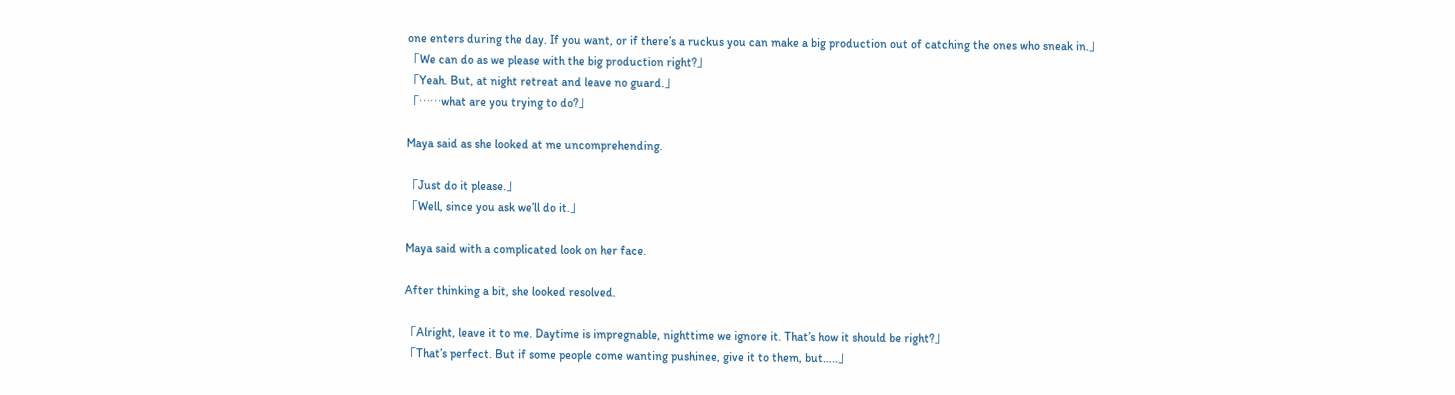one enters during the day. If you want, or if there’s a ruckus you can make a big production out of catching the ones who sneak in.」
「We can do as we please with the big production right?」
「Yeah. But, at night retreat and leave no guard.」
「……what are you trying to do?」

Maya said as she looked at me uncomprehending.

「Just do it please.」
「Well, since you ask we’ll do it.」

Maya said with a complicated look on her face.

After thinking a bit, she looked resolved.

「Alright, leave it to me. Daytime is impregnable, nighttime we ignore it. That’s how it should be right?」
「That’s perfect. But if some people come wanting pushinee, give it to them, but…..」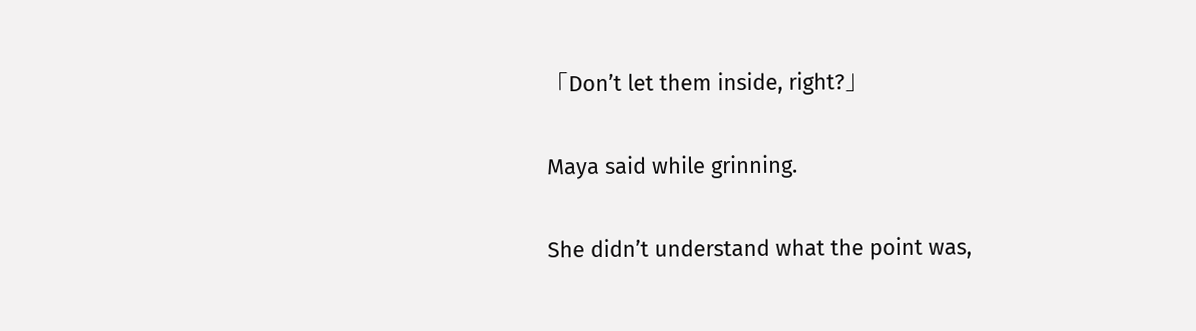「Don’t let them inside, right?」

Maya said while grinning.

She didn’t understand what the point was,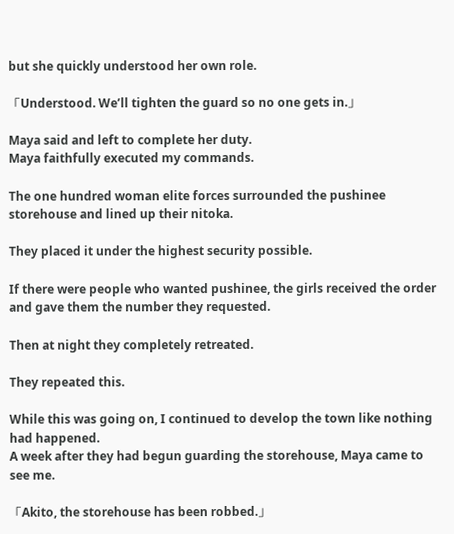but she quickly understood her own role.

「Understood. We’ll tighten the guard so no one gets in.」

Maya said and left to complete her duty.
Maya faithfully executed my commands.

The one hundred woman elite forces surrounded the pushinee storehouse and lined up their nitoka.

They placed it under the highest security possible.

If there were people who wanted pushinee, the girls received the order and gave them the number they requested.

Then at night they completely retreated.

They repeated this.

While this was going on, I continued to develop the town like nothing had happened.
A week after they had begun guarding the storehouse, Maya came to see me.

「Akito, the storehouse has been robbed.」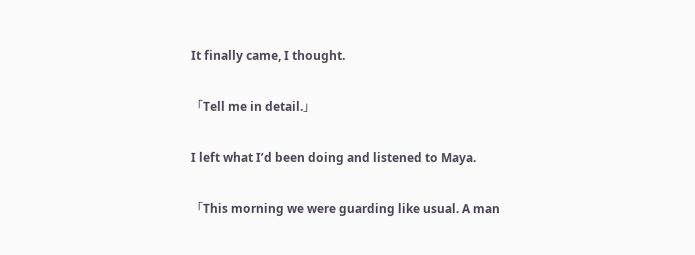It finally came, I thought.

「Tell me in detail.」

I left what I’d been doing and listened to Maya.

「This morning we were guarding like usual. A man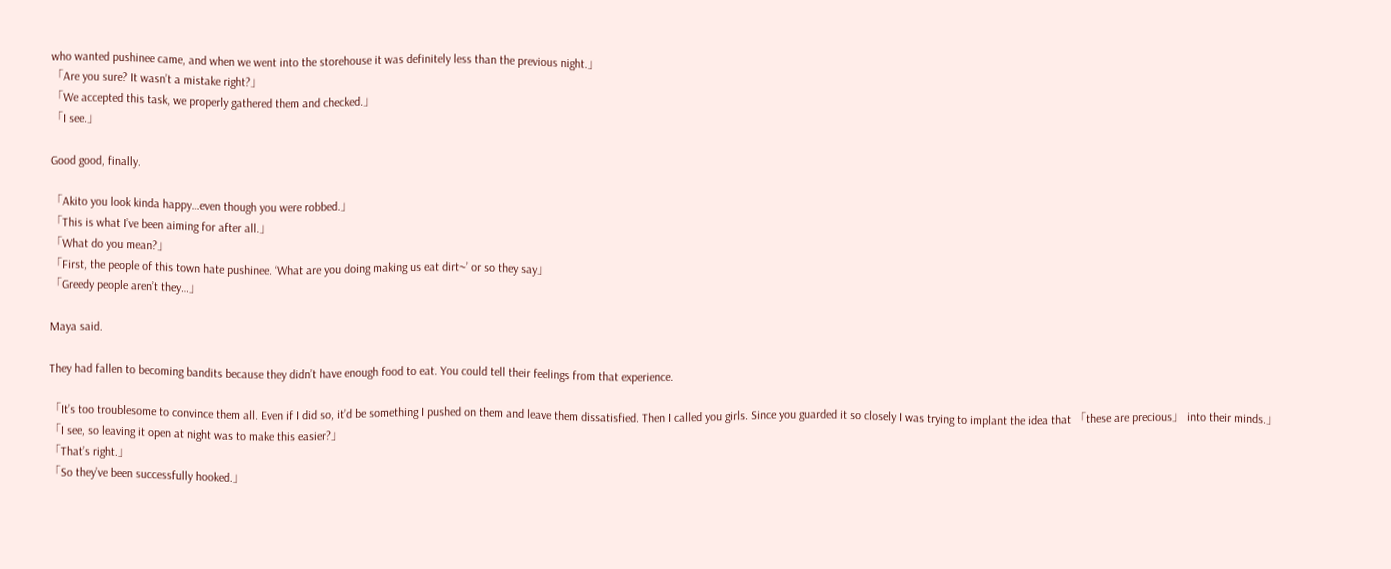who wanted pushinee came, and when we went into the storehouse it was definitely less than the previous night.」
「Are you sure? It wasn’t a mistake right?」
「We accepted this task, we properly gathered them and checked.」
「I see.」

Good good, finally.

「Akito you look kinda happy…even though you were robbed.」
「This is what I’ve been aiming for after all.」
「What do you mean?」
「First, the people of this town hate pushinee. ‘What are you doing making us eat dirt~’ or so they say」
「Greedy people aren’t they…」

Maya said.

They had fallen to becoming bandits because they didn’t have enough food to eat. You could tell their feelings from that experience.

「It’s too troublesome to convince them all. Even if I did so, it’d be something I pushed on them and leave them dissatisfied. Then I called you girls. Since you guarded it so closely I was trying to implant the idea that 「these are precious」 into their minds.」
「I see, so leaving it open at night was to make this easier?」
「That’s right.」
「So they’ve been successfully hooked.」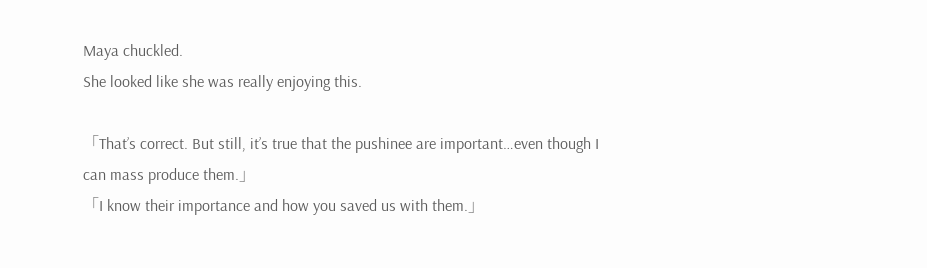Maya chuckled.
She looked like she was really enjoying this.

「That’s correct. But still, it’s true that the pushinee are important…even though I can mass produce them.」
「I know their importance and how you saved us with them.」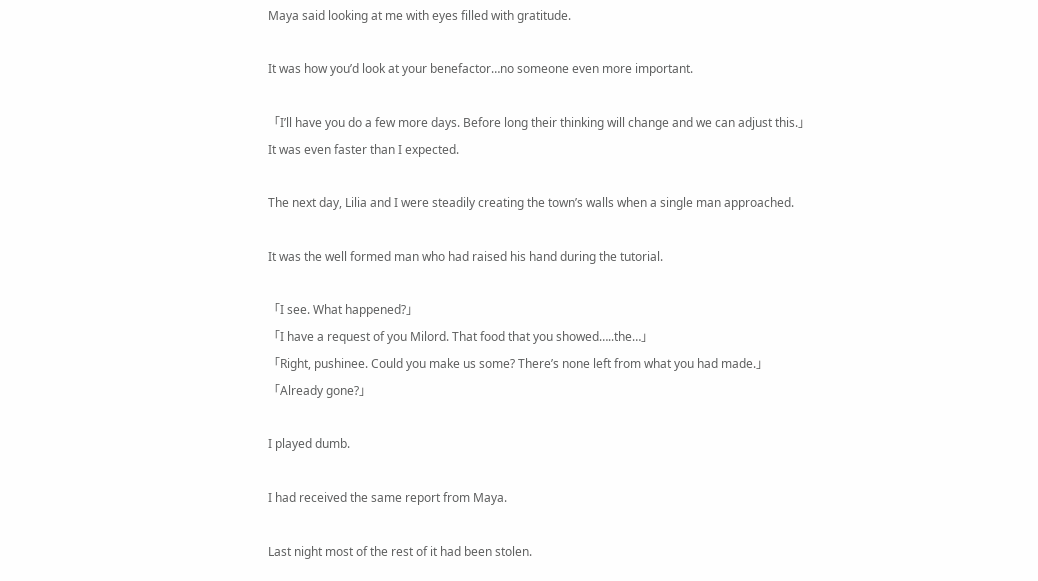Maya said looking at me with eyes filled with gratitude.

It was how you’d look at your benefactor…no someone even more important.

「I’ll have you do a few more days. Before long their thinking will change and we can adjust this.」
It was even faster than I expected.

The next day, Lilia and I were steadily creating the town’s walls when a single man approached.

It was the well formed man who had raised his hand during the tutorial.

「I see. What happened?」
「I have a request of you Milord. That food that you showed…..the…」
「Right, pushinee. Could you make us some? There’s none left from what you had made.」
「Already gone?」

I played dumb.

I had received the same report from Maya.

Last night most of the rest of it had been stolen.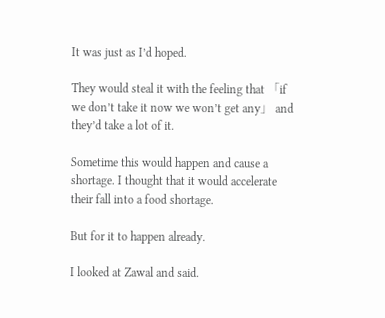It was just as I’d hoped.

They would steal it with the feeling that 「if we don’t take it now we won’t get any」 and they’d take a lot of it.

Sometime this would happen and cause a shortage. I thought that it would accelerate their fall into a food shortage.

But for it to happen already.

I looked at Zawal and said.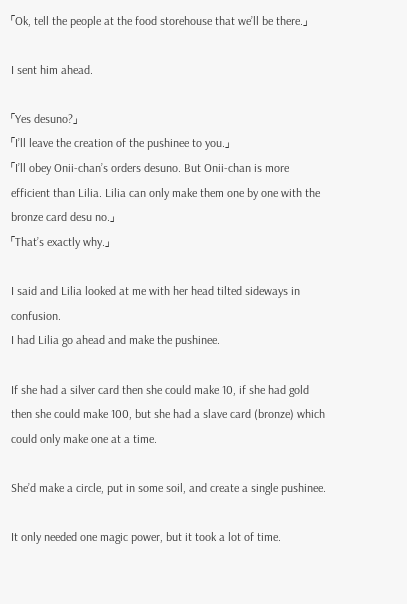「Ok, tell the people at the food storehouse that we’ll be there.」

I sent him ahead.

「Yes desuno?」
「I’ll leave the creation of the pushinee to you.」
「I’ll obey Onii-chan’s orders desuno. But Onii-chan is more efficient than Lilia. Lilia can only make them one by one with the bronze card desu no.」
「That’s exactly why.」

I said and Lilia looked at me with her head tilted sideways in confusion.
I had Lilia go ahead and make the pushinee.

If she had a silver card then she could make 10, if she had gold then she could make 100, but she had a slave card (bronze) which could only make one at a time.

She’d make a circle, put in some soil, and create a single pushinee.

It only needed one magic power, but it took a lot of time.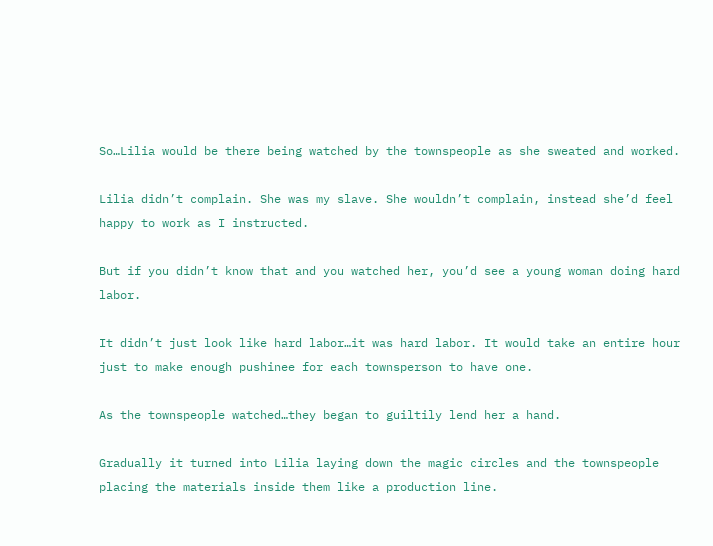So…Lilia would be there being watched by the townspeople as she sweated and worked.

Lilia didn’t complain. She was my slave. She wouldn’t complain, instead she’d feel happy to work as I instructed.

But if you didn’t know that and you watched her, you’d see a young woman doing hard labor.

It didn’t just look like hard labor…it was hard labor. It would take an entire hour just to make enough pushinee for each townsperson to have one.

As the townspeople watched…they began to guiltily lend her a hand.

Gradually it turned into Lilia laying down the magic circles and the townspeople placing the materials inside them like a production line.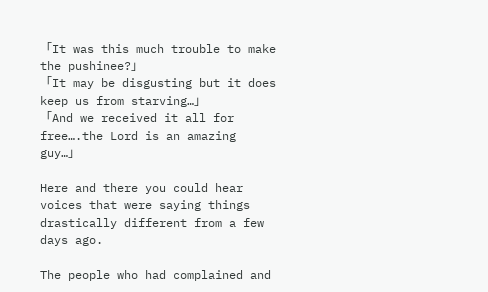「It was this much trouble to make the pushinee?」
「It may be disgusting but it does keep us from starving…」
「And we received it all for free….the Lord is an amazing guy…」

Here and there you could hear voices that were saying things drastically different from a few days ago.

The people who had complained and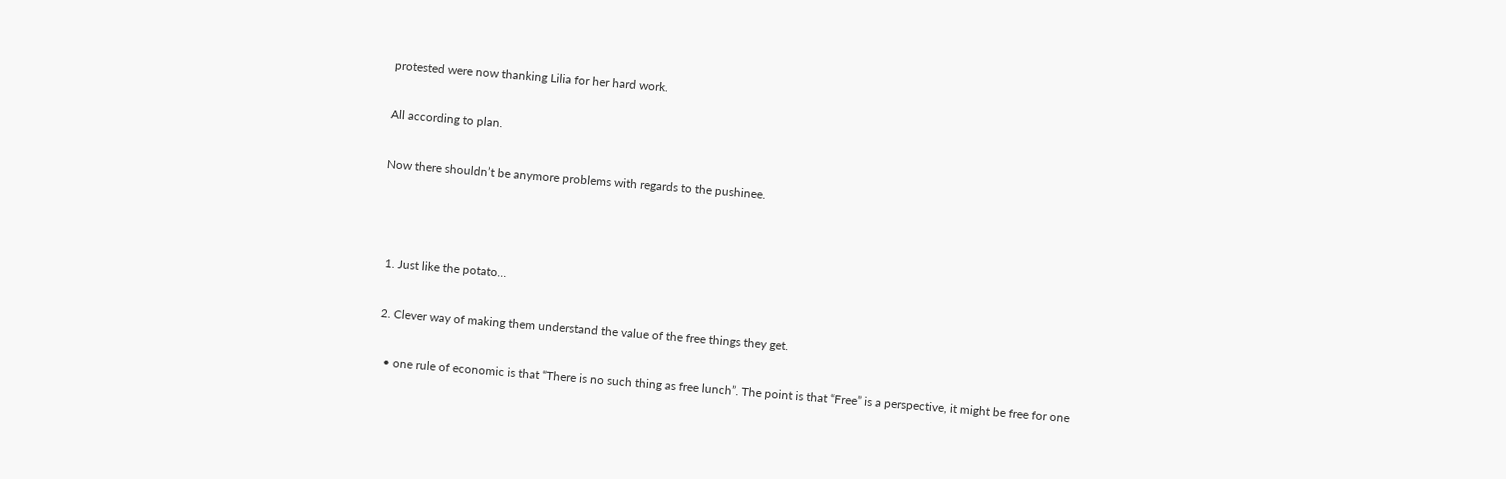protested were now thanking Lilia for her hard work.

All according to plan.

Now there shouldn’t be anymore problems with regards to the pushinee.



  1. Just like the potato…

  2. Clever way of making them understand the value of the free things they get.

    • one rule of economic is that “There is no such thing as free lunch”. The point is that “Free” is a perspective, it might be free for one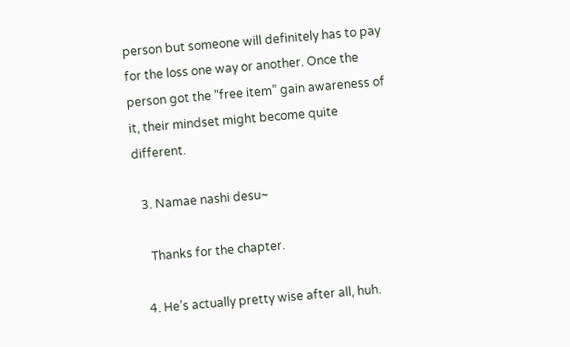person but someone will definitely has to pay for the loss one way or another. Once the person got the “free item” gain awareness of it, their mindset might become quite different.

  3. Namae nashi desu~

    Thanks for the chapter.

  4. He’s actually pretty wise after all, huh.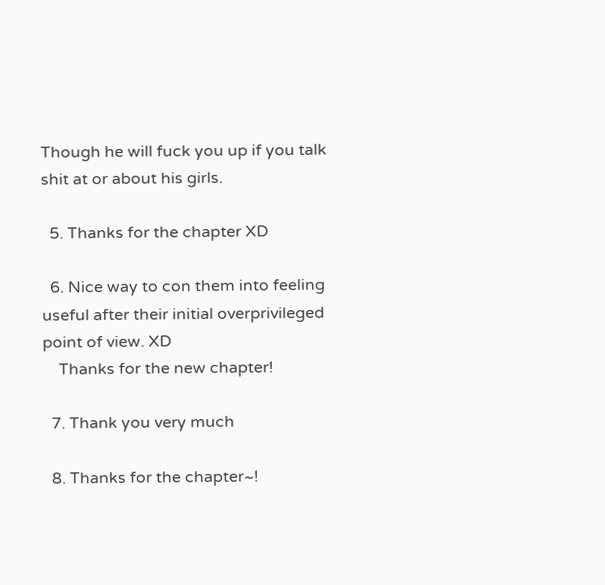Though he will fuck you up if you talk shit at or about his girls.

  5. Thanks for the chapter XD

  6. Nice way to con them into feeling useful after their initial overprivileged point of view. XD
    Thanks for the new chapter!

  7. Thank you very much

  8. Thanks for the chapter~!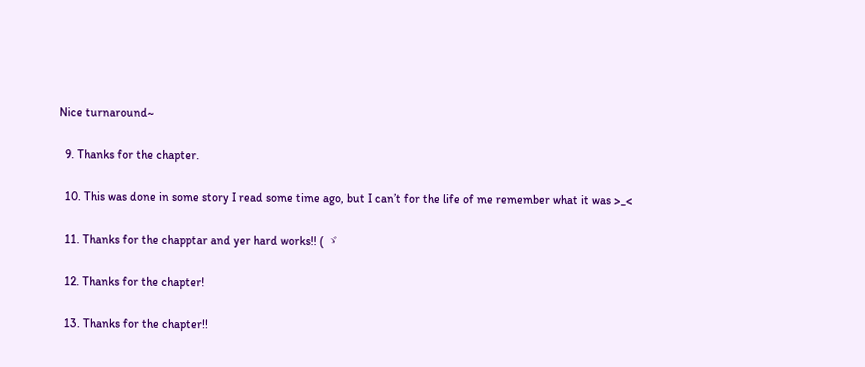Nice turnaround~

  9. Thanks for the chapter.

  10. This was done in some story I read some time ago, but I can’t for the life of me remember what it was >_<

  11. Thanks for the chapptar and yer hard works!! ( ゞ

  12. Thanks for the chapter!

  13. Thanks for the chapter!!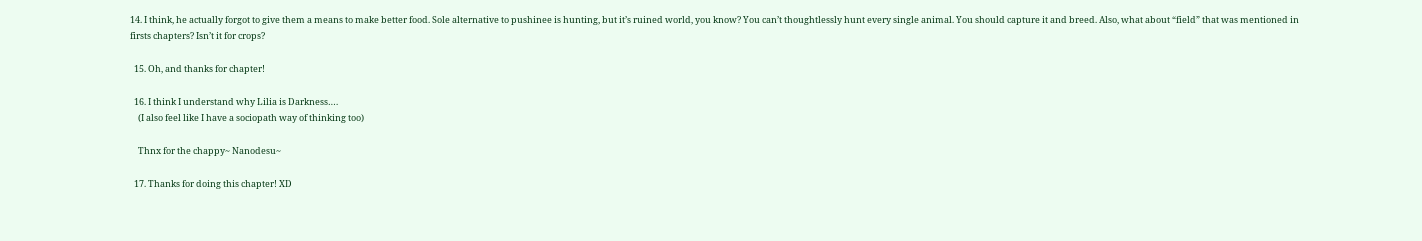14. I think, he actually forgot to give them a means to make better food. Sole alternative to pushinee is hunting, but it’s ruined world, you know? You can’t thoughtlessly hunt every single animal. You should capture it and breed. Also, what about “field” that was mentioned in firsts chapters? Isn’t it for crops?

  15. Oh, and thanks for chapter!

  16. I think I understand why Lilia is Darkness….
    (I also feel like I have a sociopath way of thinking too)

    Thnx for the chappy~ Nanodesu~

  17. Thanks for doing this chapter! XD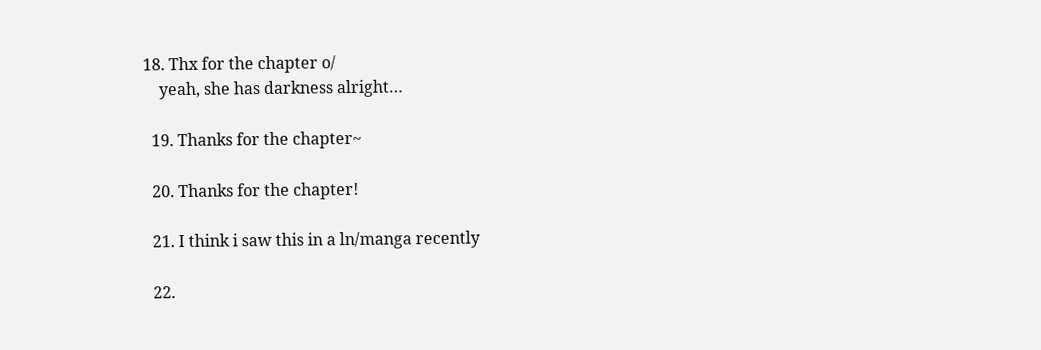18. Thx for the chapter o/
    yeah, she has darkness alright…

  19. Thanks for the chapter~

  20. Thanks for the chapter!

  21. I think i saw this in a ln/manga recently

  22.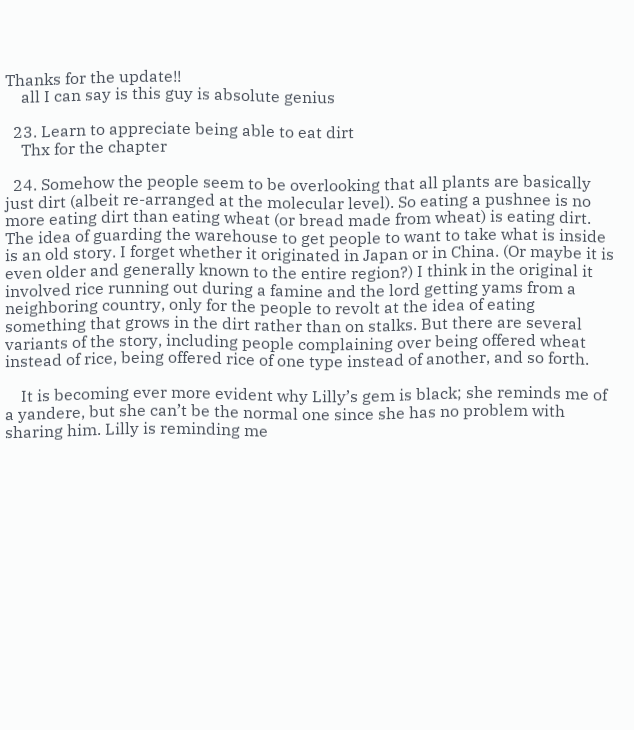Thanks for the update!!
    all I can say is this guy is absolute genius

  23. Learn to appreciate being able to eat dirt
    Thx for the chapter

  24. Somehow the people seem to be overlooking that all plants are basically just dirt (albeit re-arranged at the molecular level). So eating a pushnee is no more eating dirt than eating wheat (or bread made from wheat) is eating dirt. The idea of guarding the warehouse to get people to want to take what is inside is an old story. I forget whether it originated in Japan or in China. (Or maybe it is even older and generally known to the entire region?) I think in the original it involved rice running out during a famine and the lord getting yams from a neighboring country, only for the people to revolt at the idea of eating something that grows in the dirt rather than on stalks. But there are several variants of the story, including people complaining over being offered wheat instead of rice, being offered rice of one type instead of another, and so forth.

    It is becoming ever more evident why Lilly’s gem is black; she reminds me of a yandere, but she can’t be the normal one since she has no problem with sharing him. Lilly is reminding me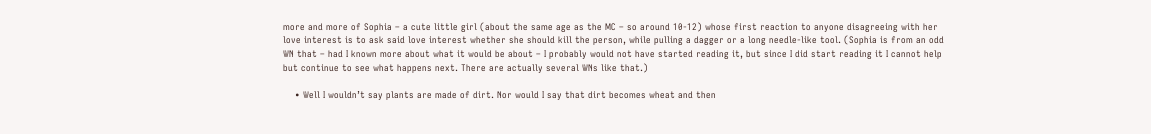more and more of Sophia – a cute little girl (about the same age as the MC – so around 10-12) whose first reaction to anyone disagreeing with her love interest is to ask said love interest whether she should kill the person, while pulling a dagger or a long needle-like tool. (Sophia is from an odd WN that – had I known more about what it would be about – I probably would not have started reading it, but since I did start reading it I cannot help but continue to see what happens next. There are actually several WNs like that.)

    • Well I wouldn’t say plants are made of dirt. Nor would I say that dirt becomes wheat and then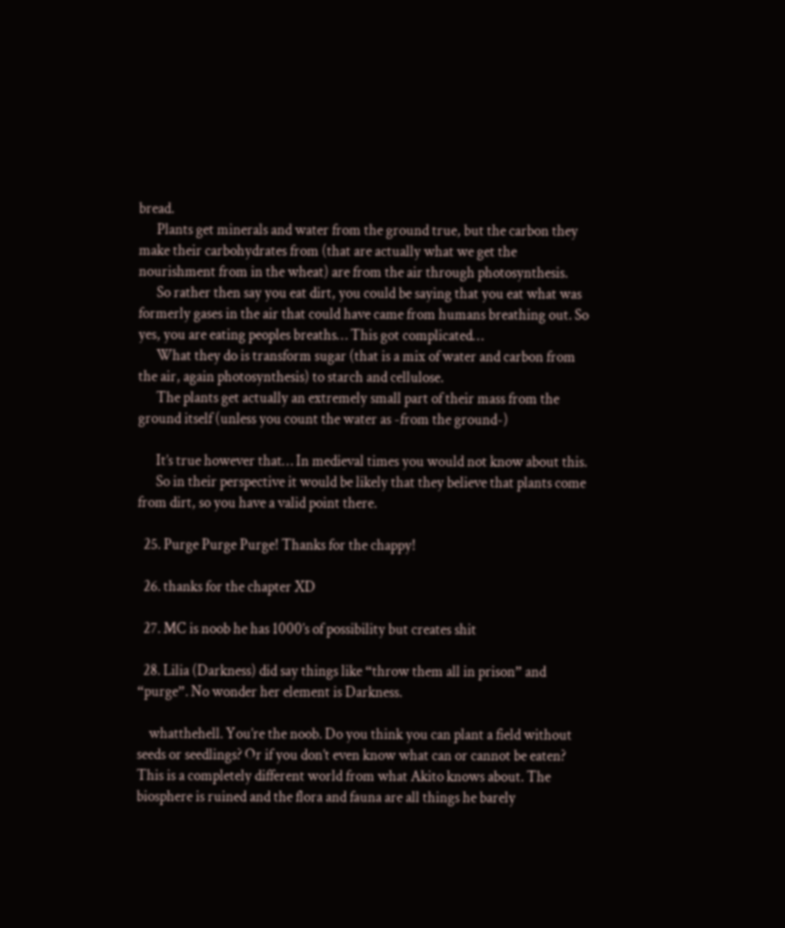bread.
      Plants get minerals and water from the ground true, but the carbon they make their carbohydrates from (that are actually what we get the nourishment from in the wheat) are from the air through photosynthesis.
      So rather then say you eat dirt, you could be saying that you eat what was formerly gases in the air that could have came from humans breathing out. So yes, you are eating peoples breaths… This got complicated…
      What they do is transform sugar (that is a mix of water and carbon from the air, again photosynthesis) to starch and cellulose.
      The plants get actually an extremely small part of their mass from the ground itself (unless you count the water as -from the ground-)

      It’s true however that… In medieval times you would not know about this.
      So in their perspective it would be likely that they believe that plants come from dirt, so you have a valid point there.

  25. Purge Purge Purge! Thanks for the chappy!

  26. thanks for the chapter XD

  27. MC is noob he has 1000’s of possibility but creates shit

  28. Lilia (Darkness) did say things like “throw them all in prison” and “purge”. No wonder her element is Darkness.

    whatthehell. You’re the noob. Do you think you can plant a field without seeds or seedlings? Or if you don’t even know what can or cannot be eaten? This is a completely different world from what Akito knows about. The biosphere is ruined and the flora and fauna are all things he barely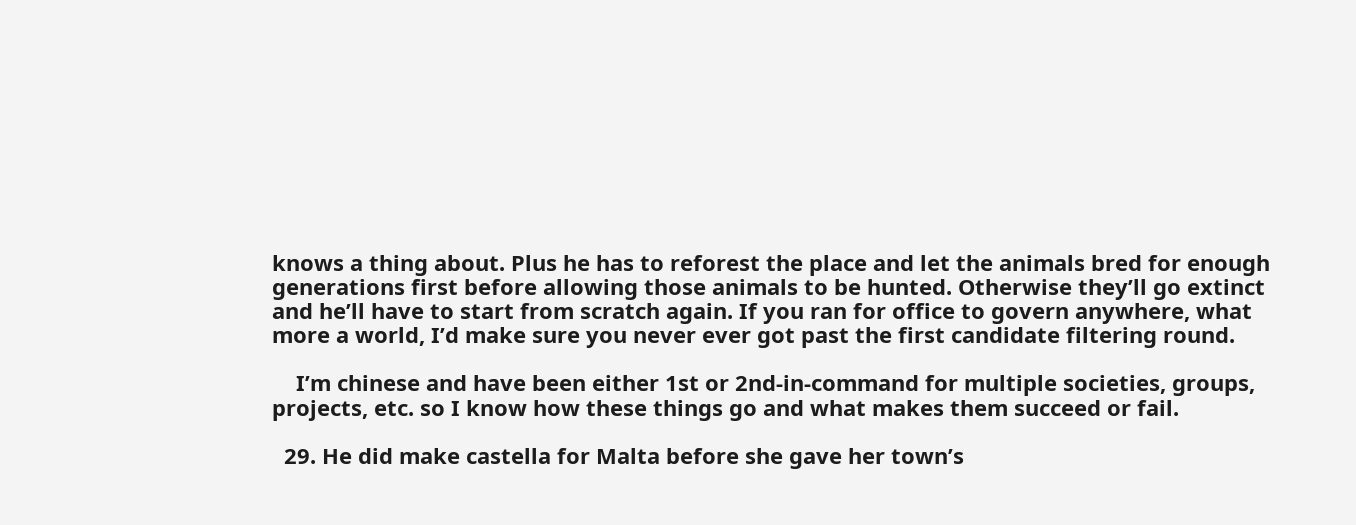knows a thing about. Plus he has to reforest the place and let the animals bred for enough generations first before allowing those animals to be hunted. Otherwise they’ll go extinct and he’ll have to start from scratch again. If you ran for office to govern anywhere, what more a world, I’d make sure you never ever got past the first candidate filtering round.

    I’m chinese and have been either 1st or 2nd-in-command for multiple societies, groups, projects, etc. so I know how these things go and what makes them succeed or fail.

  29. He did make castella for Malta before she gave her town’s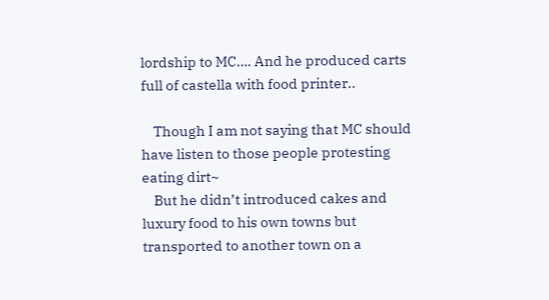lordship to MC…. And he produced carts full of castella with food printer..

    Though I am not saying that MC should have listen to those people protesting eating dirt~
    But he didn’t introduced cakes and luxury food to his own towns but transported to another town on a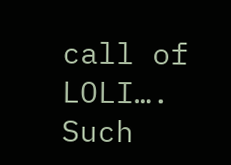call of LOLI…. Such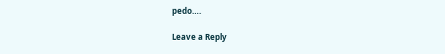pedo….

Leave a Reply